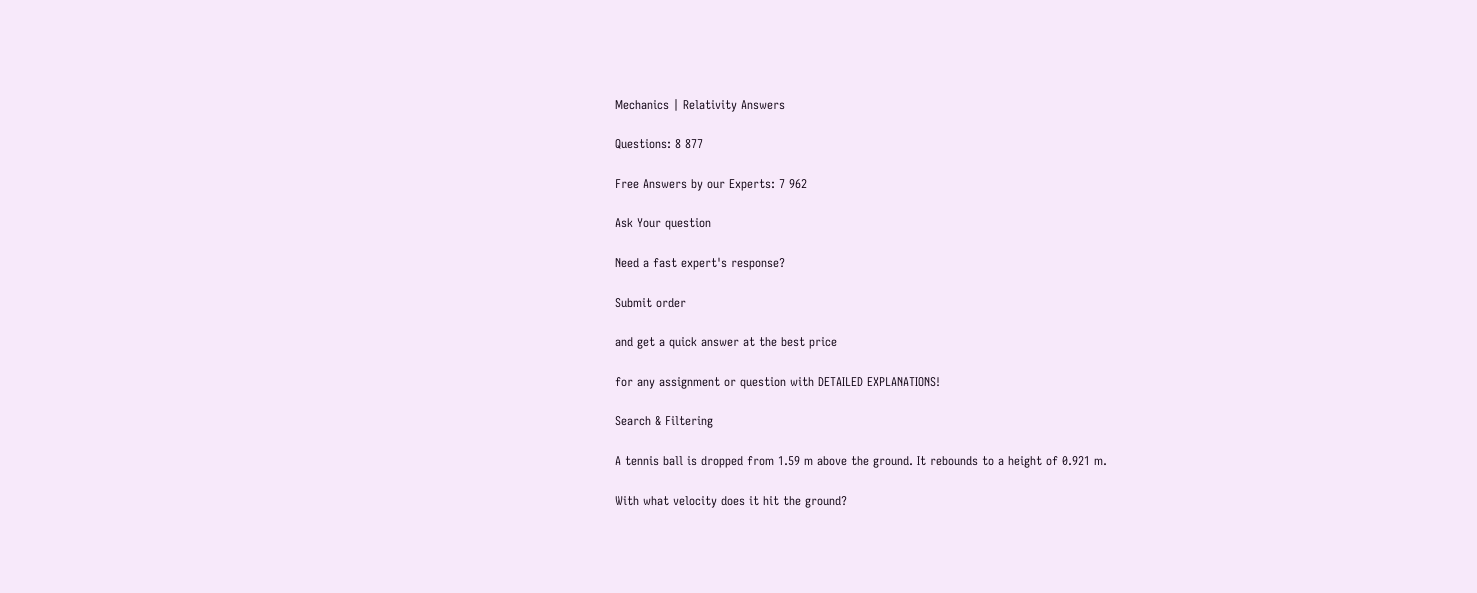Mechanics | Relativity Answers

Questions: 8 877

Free Answers by our Experts: 7 962

Ask Your question

Need a fast expert's response?

Submit order

and get a quick answer at the best price

for any assignment or question with DETAILED EXPLANATIONS!

Search & Filtering

A tennis ball is dropped from 1.59 m above the ground. It rebounds to a height of 0.921 m.

With what velocity does it hit the ground?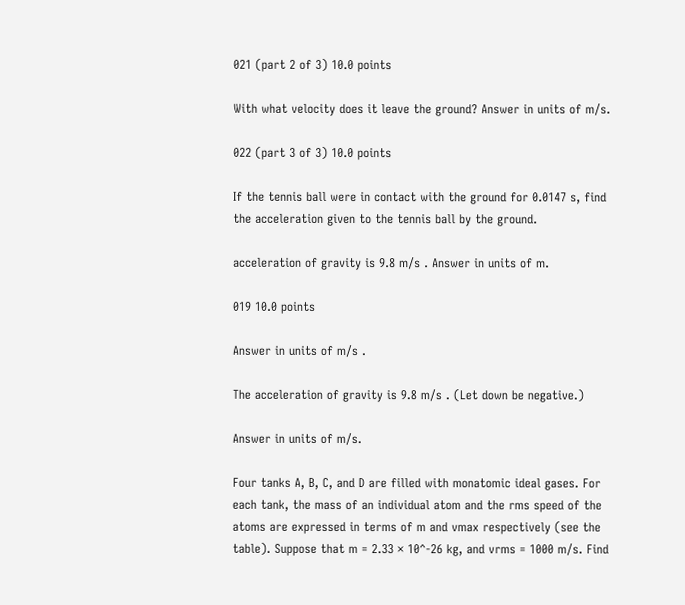021 (part 2 of 3) 10.0 points

With what velocity does it leave the ground? Answer in units of m/s.

022 (part 3 of 3) 10.0 points

If the tennis ball were in contact with the ground for 0.0147 s, find the acceleration given to the tennis ball by the ground.

acceleration of gravity is 9.8 m/s . Answer in units of m.

019 10.0 points

Answer in units of m/s .

The acceleration of gravity is 9.8 m/s . (Let down be negative.)

Answer in units of m/s.

Four tanks A, B, C, and D are filled with monatomic ideal gases. For each tank, the mass of an individual atom and the rms speed of the atoms are expressed in terms of m and vmax respectively (see the table). Suppose that m = 2.33 × 10^-26 kg, and vrms = 1000 m/s. Find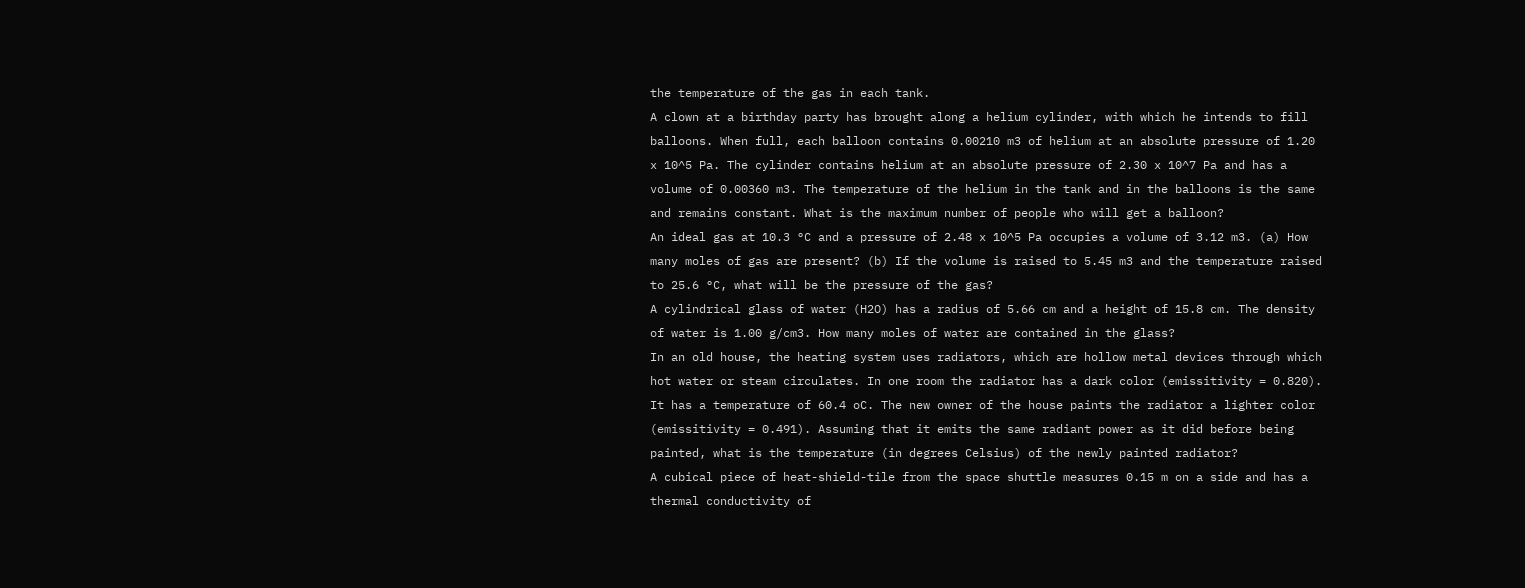the temperature of the gas in each tank.
A clown at a birthday party has brought along a helium cylinder, with which he intends to fill balloons. When full, each balloon contains 0.00210 m3 of helium at an absolute pressure of 1.20 x 10^5 Pa. The cylinder contains helium at an absolute pressure of 2.30 x 10^7 Pa and has a volume of 0.00360 m3. The temperature of the helium in the tank and in the balloons is the same and remains constant. What is the maximum number of people who will get a balloon?
An ideal gas at 10.3 °C and a pressure of 2.48 x 10^5 Pa occupies a volume of 3.12 m3. (a) How many moles of gas are present? (b) If the volume is raised to 5.45 m3 and the temperature raised to 25.6 °C, what will be the pressure of the gas?
A cylindrical glass of water (H2O) has a radius of 5.66 cm and a height of 15.8 cm. The density of water is 1.00 g/cm3. How many moles of water are contained in the glass?
In an old house, the heating system uses radiators, which are hollow metal devices through which hot water or steam circulates. In one room the radiator has a dark color (emissitivity = 0.820). It has a temperature of 60.4 oC. The new owner of the house paints the radiator a lighter color (emissitivity = 0.491). Assuming that it emits the same radiant power as it did before being painted, what is the temperature (in degrees Celsius) of the newly painted radiator?
A cubical piece of heat-shield-tile from the space shuttle measures 0.15 m on a side and has a thermal conductivity of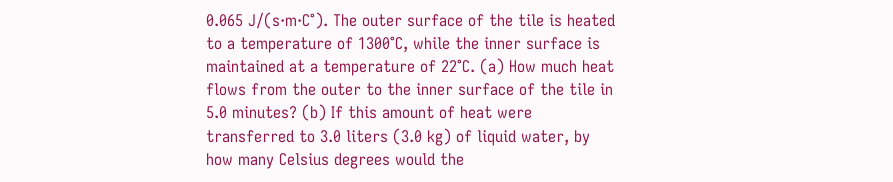0.065 J/(s·m·C°). The outer surface of the tile is heated to a temperature of 1300°C, while the inner surface is maintained at a temperature of 22°C. (a) How much heat flows from the outer to the inner surface of the tile in 5.0 minutes? (b) If this amount of heat were transferred to 3.0 liters (3.0 kg) of liquid water, by how many Celsius degrees would the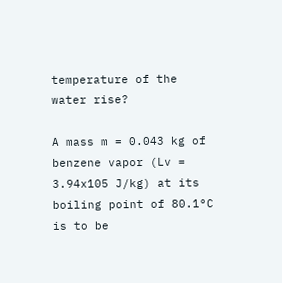temperature of the water rise?

A mass m = 0.043 kg of benzene vapor (Lv = 3.94x105 J/kg) at its boiling point of 80.1°C is to be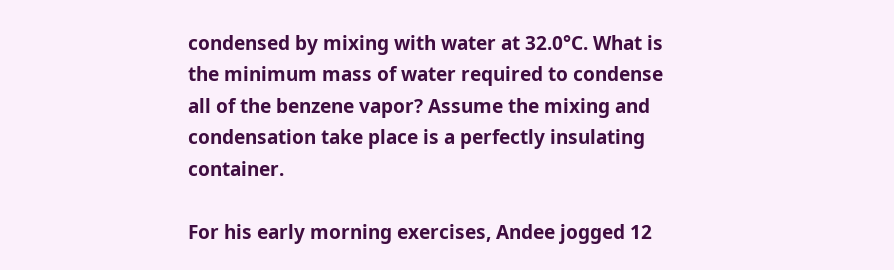condensed by mixing with water at 32.0°C. What is the minimum mass of water required to condense all of the benzene vapor? Assume the mixing and condensation take place is a perfectly insulating container.

For his early morning exercises, Andee jogged 12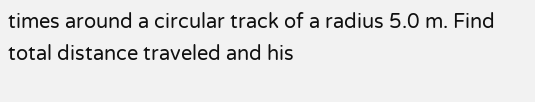times around a circular track of a radius 5.0 m. Find total distance traveled and his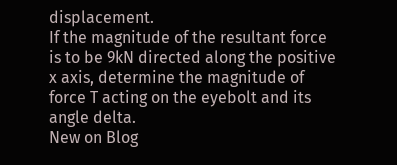displacement.
If the magnitude of the resultant force is to be 9kN directed along the positive x axis, determine the magnitude of force T acting on the eyebolt and its angle delta.
New on Blog